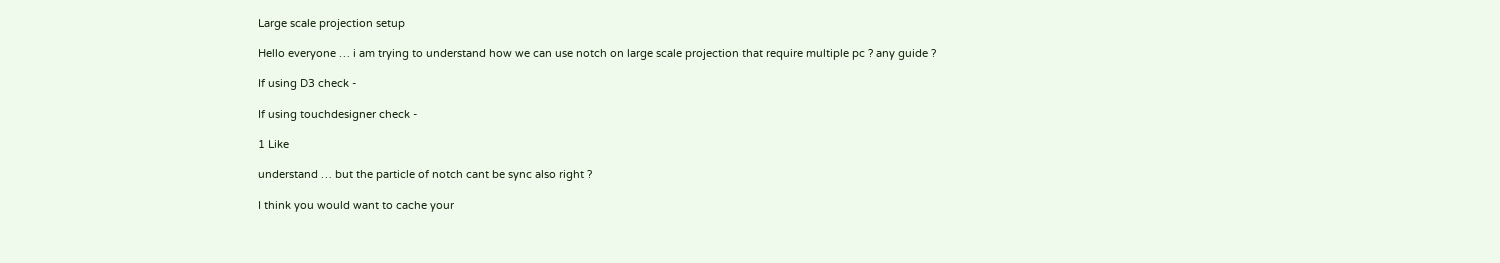Large scale projection setup

Hello everyone … i am trying to understand how we can use notch on large scale projection that require multiple pc ? any guide ?

If using D3 check -

If using touchdesigner check -

1 Like

understand … but the particle of notch cant be sync also right ?

I think you would want to cache your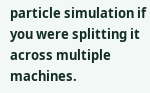particle simulation if you were splitting it across multiple machines.